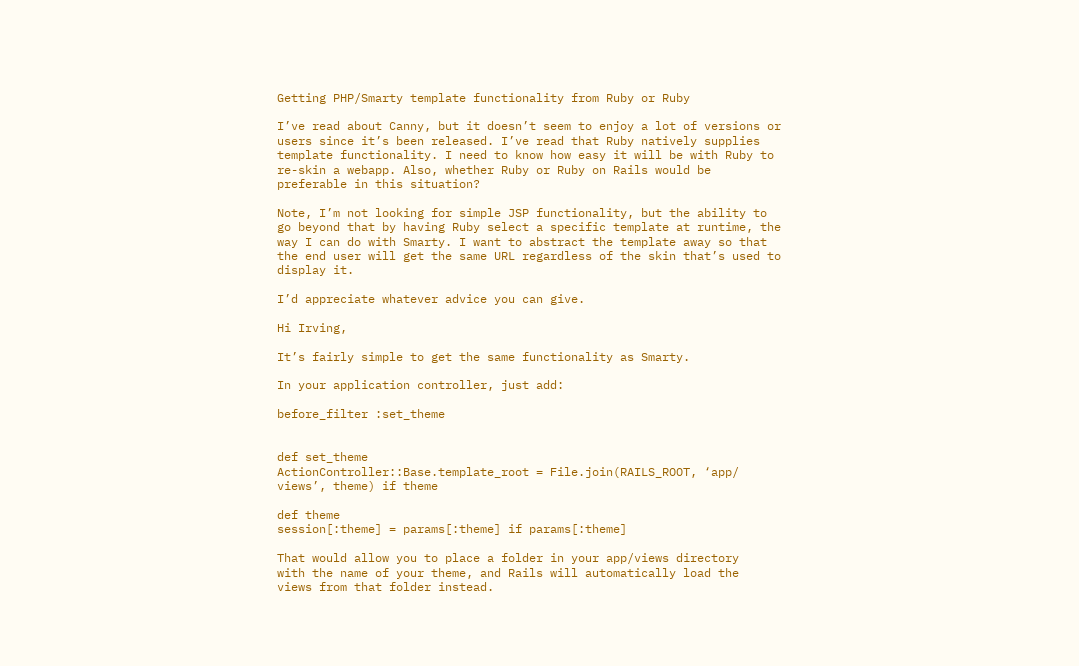Getting PHP/Smarty template functionality from Ruby or Ruby

I’ve read about Canny, but it doesn’t seem to enjoy a lot of versions or
users since it’s been released. I’ve read that Ruby natively supplies
template functionality. I need to know how easy it will be with Ruby to
re-skin a webapp. Also, whether Ruby or Ruby on Rails would be
preferable in this situation?

Note, I’m not looking for simple JSP functionality, but the ability to
go beyond that by having Ruby select a specific template at runtime, the
way I can do with Smarty. I want to abstract the template away so that
the end user will get the same URL regardless of the skin that’s used to
display it.

I’d appreciate whatever advice you can give.

Hi Irving,

It’s fairly simple to get the same functionality as Smarty.

In your application controller, just add:

before_filter :set_theme


def set_theme
ActionController::Base.template_root = File.join(RAILS_ROOT, ‘app/
views’, theme) if theme

def theme
session[:theme] = params[:theme] if params[:theme]

That would allow you to place a folder in your app/views directory
with the name of your theme, and Rails will automatically load the
views from that folder instead.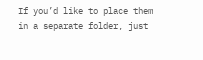If you’d like to place them in a separate folder, just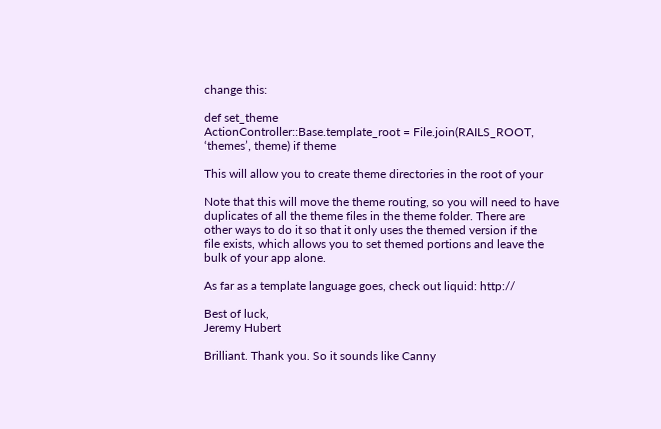change this:

def set_theme
ActionController::Base.template_root = File.join(RAILS_ROOT,
‘themes’, theme) if theme

This will allow you to create theme directories in the root of your

Note that this will move the theme routing, so you will need to have
duplicates of all the theme files in the theme folder. There are
other ways to do it so that it only uses the themed version if the
file exists, which allows you to set themed portions and leave the
bulk of your app alone.

As far as a template language goes, check out liquid: http://

Best of luck,
Jeremy Hubert

Brilliant. Thank you. So it sounds like Canny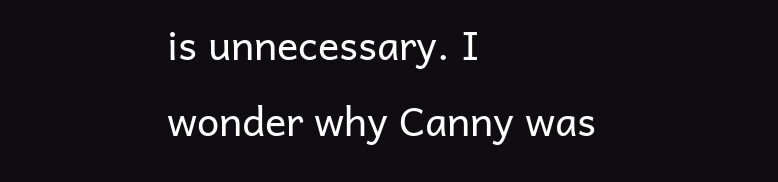is unnecessary. I
wonder why Canny was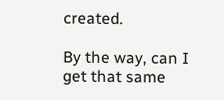created.

By the way, can I get that same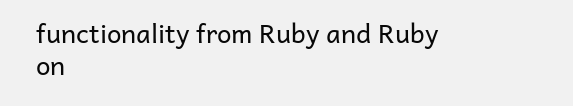functionality from Ruby and Ruby on